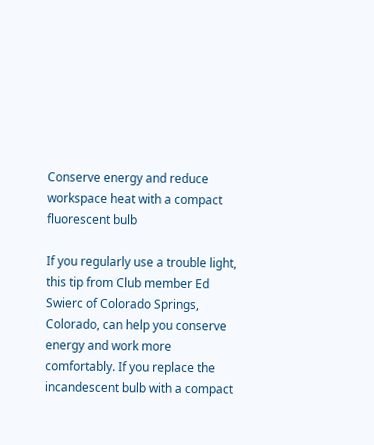Conserve energy and reduce workspace heat with a compact fluorescent bulb

If you regularly use a trouble light, this tip from Club member Ed Swierc of Colorado Springs, Colorado, can help you conserve energy and work more comfortably. If you replace the incandescent bulb with a compact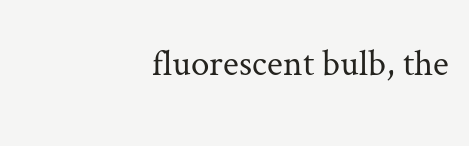fluorescent bulb, the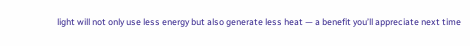light will not only use less energy but also generate less heat — a benefit you’ll appreciate next time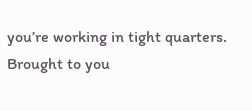you’re working in tight quarters. Brought to you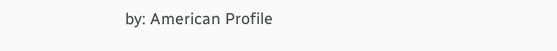by: American Profile